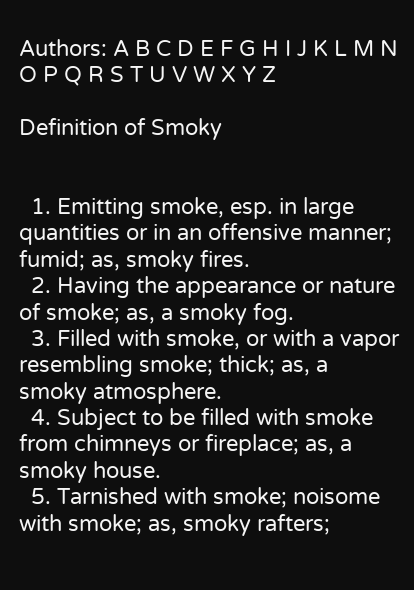Authors: A B C D E F G H I J K L M N O P Q R S T U V W X Y Z

Definition of Smoky


  1. Emitting smoke, esp. in large quantities or in an offensive manner; fumid; as, smoky fires.
  2. Having the appearance or nature of smoke; as, a smoky fog.
  3. Filled with smoke, or with a vapor resembling smoke; thick; as, a smoky atmosphere.
  4. Subject to be filled with smoke from chimneys or fireplace; as, a smoky house.
  5. Tarnished with smoke; noisome with smoke; as, smoky rafters;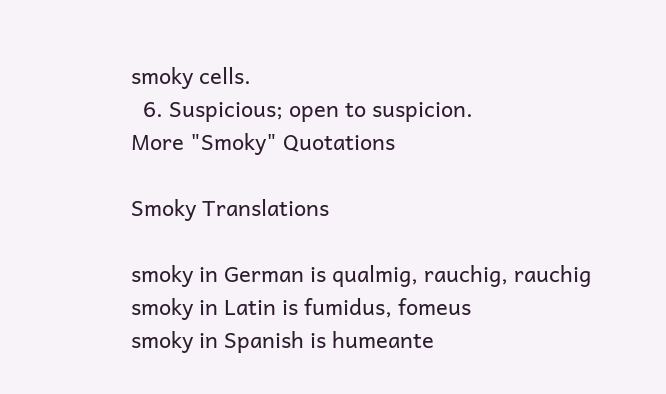smoky cells.
  6. Suspicious; open to suspicion.
More "Smoky" Quotations

Smoky Translations

smoky in German is qualmig, rauchig, rauchig
smoky in Latin is fumidus, fomeus
smoky in Spanish is humeante